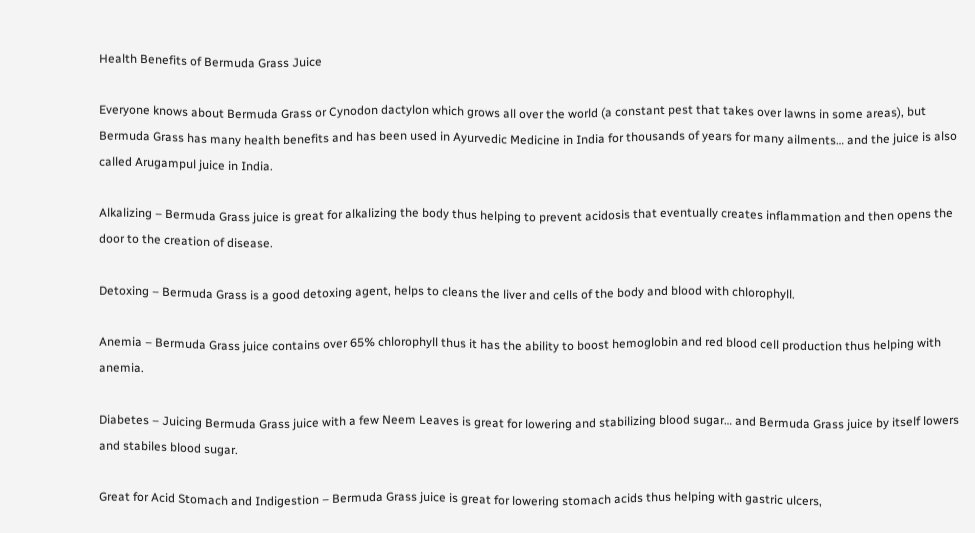Health Benefits of Bermuda Grass Juice

Everyone knows about Bermuda Grass or Cynodon dactylon which grows all over the world (a constant pest that takes over lawns in some areas), but Bermuda Grass has many health benefits and has been used in Ayurvedic Medicine in India for thousands of years for many ailments… and the juice is also called Arugampul juice in India.

Alkalizing – Bermuda Grass juice is great for alkalizing the body thus helping to prevent acidosis that eventually creates inflammation and then opens the door to the creation of disease.

Detoxing – Bermuda Grass is a good detoxing agent, helps to cleans the liver and cells of the body and blood with chlorophyll.

Anemia – Bermuda Grass juice contains over 65% chlorophyll thus it has the ability to boost hemoglobin and red blood cell production thus helping with anemia.

Diabetes – Juicing Bermuda Grass juice with a few Neem Leaves is great for lowering and stabilizing blood sugar… and Bermuda Grass juice by itself lowers and stabiles blood sugar.

Great for Acid Stomach and Indigestion – Bermuda Grass juice is great for lowering stomach acids thus helping with gastric ulcers,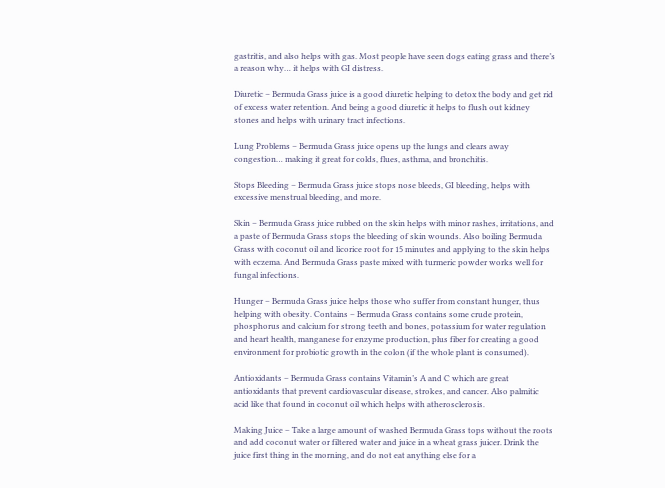gastritis, and also helps with gas. Most people have seen dogs eating grass and there’s a reason why… it helps with GI distress.

Diuretic – Bermuda Grass juice is a good diuretic helping to detox the body and get rid of excess water retention. And being a good diuretic it helps to flush out kidney stones and helps with urinary tract infections.

Lung Problems – Bermuda Grass juice opens up the lungs and clears away congestion… making it great for colds, flues, asthma, and bronchitis.

Stops Bleeding – Bermuda Grass juice stops nose bleeds, GI bleeding, helps with excessive menstrual bleeding, and more.

Skin – Bermuda Grass juice rubbed on the skin helps with minor rashes, irritations, and a paste of Bermuda Grass stops the bleeding of skin wounds. Also boiling Bermuda Grass with coconut oil and licorice root for 15 minutes and applying to the skin helps with eczema. And Bermuda Grass paste mixed with turmeric powder works well for fungal infections.

Hunger – Bermuda Grass juice helps those who suffer from constant hunger, thus helping with obesity. Contains – Bermuda Grass contains some crude protein, phosphorus and calcium for strong teeth and bones, potassium for water regulation and heart health, manganese for enzyme production, plus fiber for creating a good environment for probiotic growth in the colon (if the whole plant is consumed).

Antioxidants – Bermuda Grass contains Vitamin’s A and C which are great antioxidants that prevent cardiovascular disease, strokes, and cancer. Also palmitic acid like that found in coconut oil which helps with atherosclerosis.

Making Juice – Take a large amount of washed Bermuda Grass tops without the roots and add coconut water or filtered water and juice in a wheat grass juicer. Drink the juice first thing in the morning, and do not eat anything else for a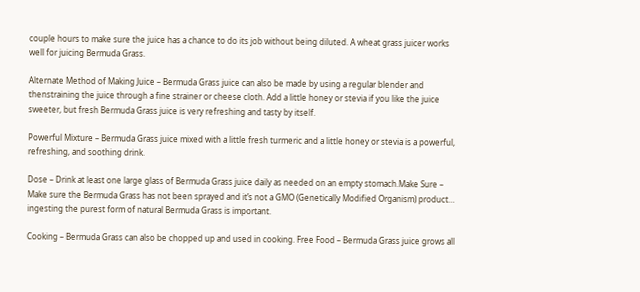couple hours to make sure the juice has a chance to do its job without being diluted. A wheat grass juicer works well for juicing Bermuda Grass.

Alternate Method of Making Juice – Bermuda Grass juice can also be made by using a regular blender and thenstraining the juice through a fine strainer or cheese cloth. Add a little honey or stevia if you like the juice sweeter, but fresh Bermuda Grass juice is very refreshing and tasty by itself.

Powerful Mixture – Bermuda Grass juice mixed with a little fresh turmeric and a little honey or stevia is a powerful, refreshing, and soothing drink.

Dose – Drink at least one large glass of Bermuda Grass juice daily as needed on an empty stomach.Make Sure – Make sure the Bermuda Grass has not been sprayed and it’s not a GMO (Genetically Modified Organism) product… ingesting the purest form of natural Bermuda Grass is important.

Cooking – Bermuda Grass can also be chopped up and used in cooking. Free Food – Bermuda Grass juice grows all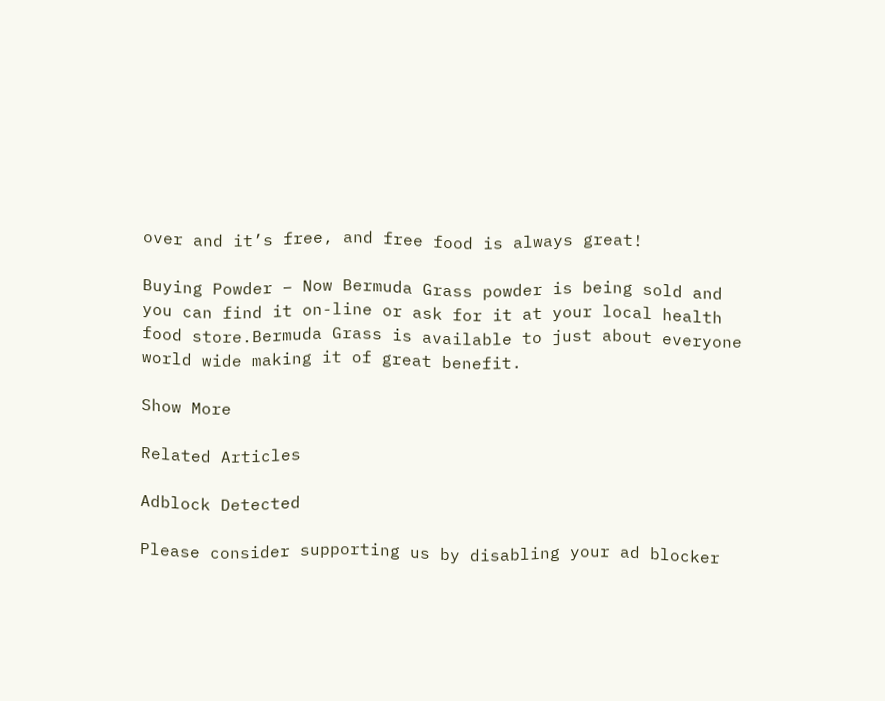over and it’s free, and free food is always great!

Buying Powder – Now Bermuda Grass powder is being sold and you can find it on-line or ask for it at your local health food store.Bermuda Grass is available to just about everyone world wide making it of great benefit.

Show More

Related Articles

Adblock Detected

Please consider supporting us by disabling your ad blocker